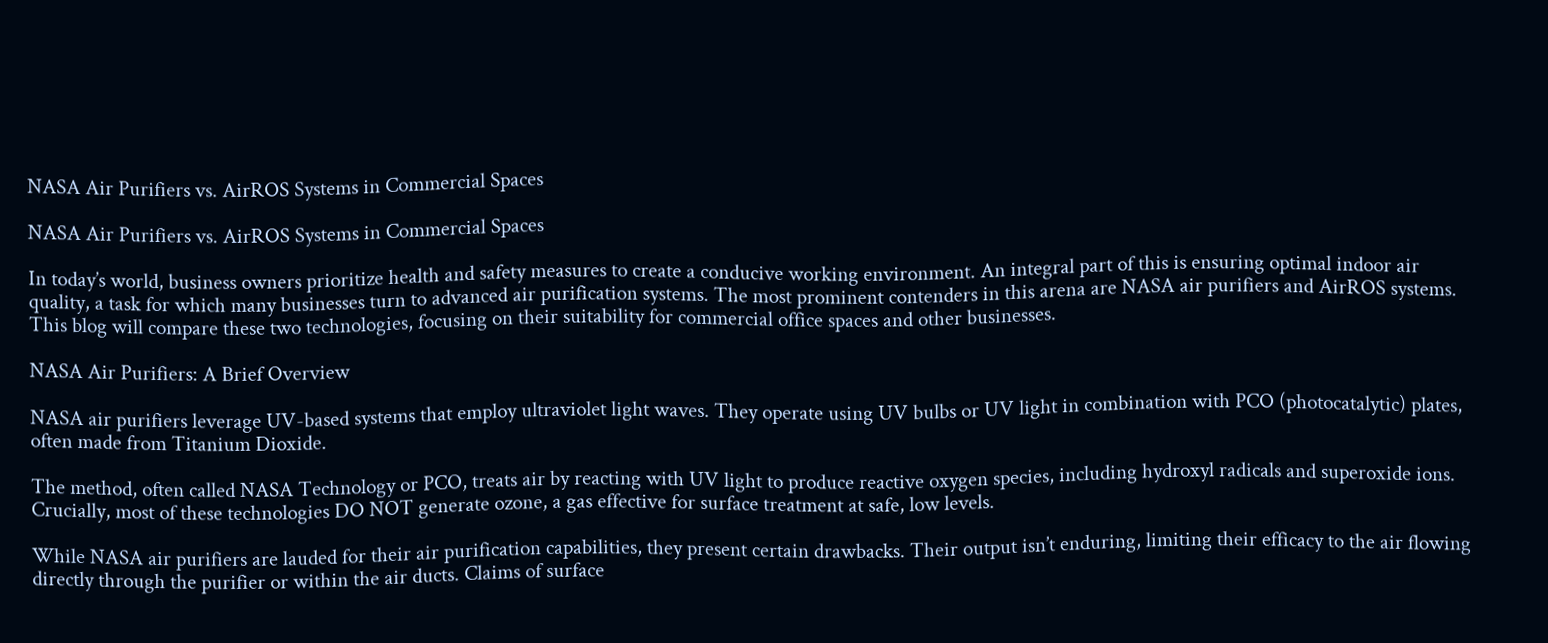NASA Air Purifiers vs. AirROS Systems in Commercial Spaces

NASA Air Purifiers vs. AirROS Systems in Commercial Spaces

In today’s world, business owners prioritize health and safety measures to create a conducive working environment. An integral part of this is ensuring optimal indoor air quality, a task for which many businesses turn to advanced air purification systems. The most prominent contenders in this arena are NASA air purifiers and AirROS systems. This blog will compare these two technologies, focusing on their suitability for commercial office spaces and other businesses.

NASA Air Purifiers: A Brief Overview

NASA air purifiers leverage UV-based systems that employ ultraviolet light waves. They operate using UV bulbs or UV light in combination with PCO (photocatalytic) plates, often made from Titanium Dioxide.

The method, often called NASA Technology or PCO, treats air by reacting with UV light to produce reactive oxygen species, including hydroxyl radicals and superoxide ions. Crucially, most of these technologies DO NOT generate ozone, a gas effective for surface treatment at safe, low levels.

While NASA air purifiers are lauded for their air purification capabilities, they present certain drawbacks. Their output isn’t enduring, limiting their efficacy to the air flowing directly through the purifier or within the air ducts. Claims of surface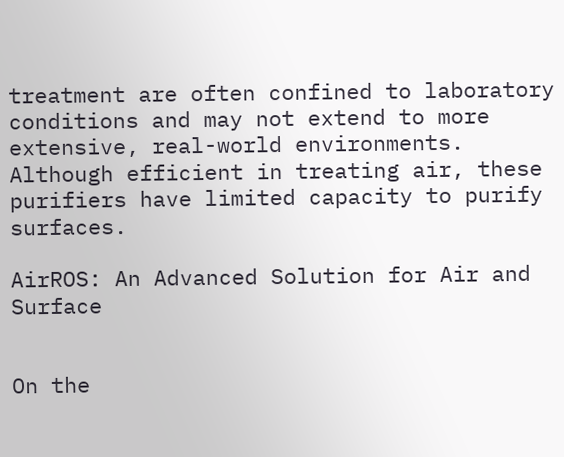treatment are often confined to laboratory conditions and may not extend to more extensive, real-world environments. Although efficient in treating air, these purifiers have limited capacity to purify surfaces.

AirROS: An Advanced Solution for Air and Surface


On the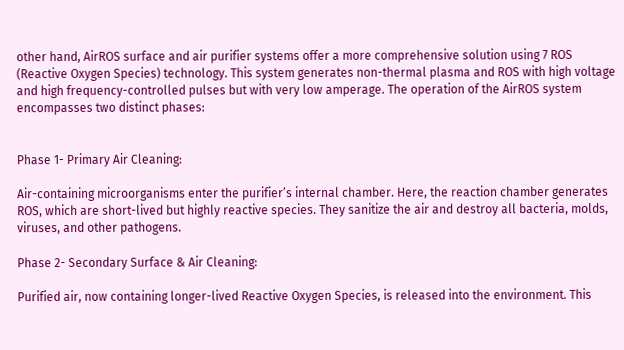other hand, AirROS surface and air purifier systems offer a more comprehensive solution using 7 ROS (Reactive Oxygen Species) technology. This system generates non-thermal plasma and ROS with high voltage and high frequency-controlled pulses but with very low amperage. The operation of the AirROS system encompasses two distinct phases:


Phase 1- Primary Air Cleaning:

Air-containing microorganisms enter the purifier’s internal chamber. Here, the reaction chamber generates ROS, which are short-lived but highly reactive species. They sanitize the air and destroy all bacteria, molds, viruses, and other pathogens.

Phase 2- Secondary Surface & Air Cleaning:

Purified air, now containing longer-lived Reactive Oxygen Species, is released into the environment. This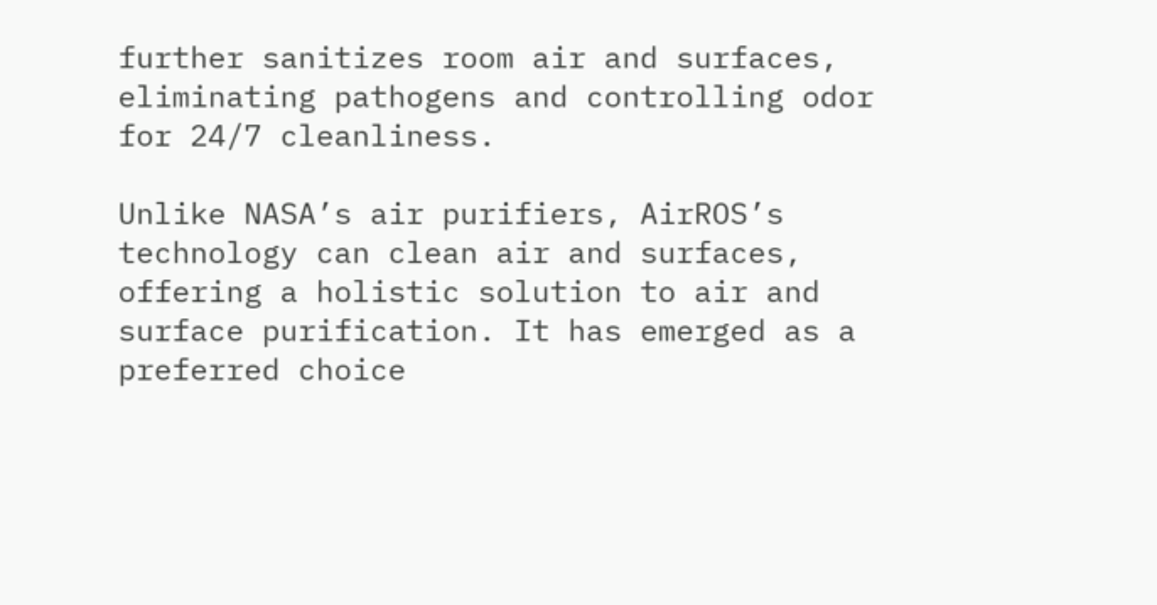further sanitizes room air and surfaces, eliminating pathogens and controlling odor for 24/7 cleanliness.

Unlike NASA’s air purifiers, AirROS’s technology can clean air and surfaces, offering a holistic solution to air and surface purification. It has emerged as a preferred choice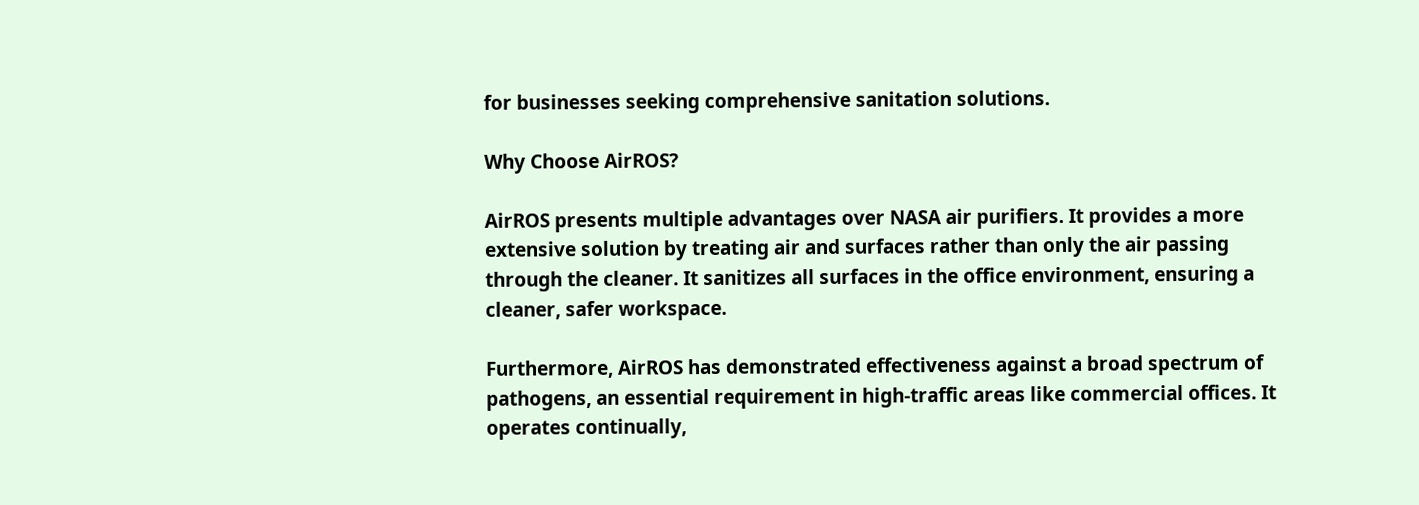for businesses seeking comprehensive sanitation solutions.

Why Choose AirROS?

AirROS presents multiple advantages over NASA air purifiers. It provides a more extensive solution by treating air and surfaces rather than only the air passing through the cleaner. It sanitizes all surfaces in the office environment, ensuring a cleaner, safer workspace.

Furthermore, AirROS has demonstrated effectiveness against a broad spectrum of pathogens, an essential requirement in high-traffic areas like commercial offices. It operates continually,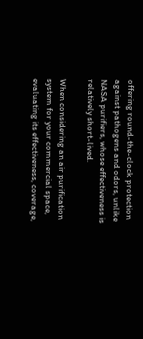offering round-the-clock protection against pathogens and odors, unlike NASA purifiers, whose effectiveness is relatively short-lived.

When considering an air purification system for your commercial space, evaluating its effectiveness, coverage,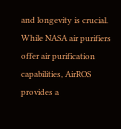and longevity is crucial. While NASA air purifiers offer air purification capabilities, AirROS provides a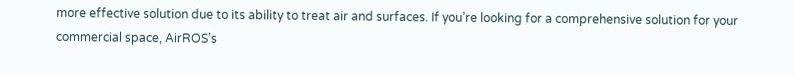more effective solution due to its ability to treat air and surfaces. If you’re looking for a comprehensive solution for your commercial space, AirROS’s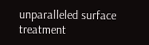unparalleled surface treatment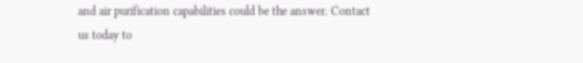and air purification capabilities could be the answer. Contact us today to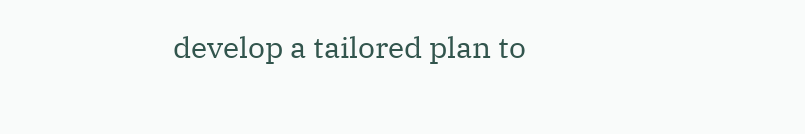develop a tailored plan to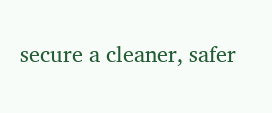secure a cleaner, safer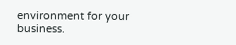environment for your business.